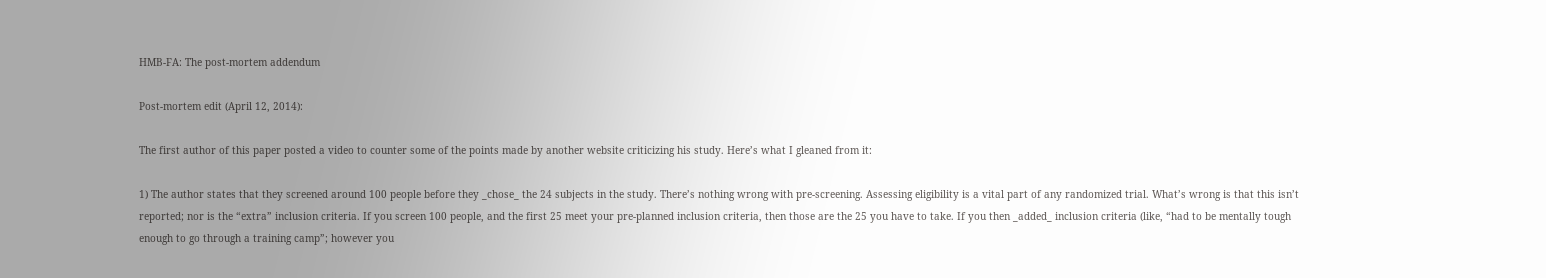HMB-FA: The post-mortem addendum

Post-mortem edit (April 12, 2014):

The first author of this paper posted a video to counter some of the points made by another website criticizing his study. Here’s what I gleaned from it:

1) The author states that they screened around 100 people before they _chose_ the 24 subjects in the study. There’s nothing wrong with pre-screening. Assessing eligibility is a vital part of any randomized trial. What’s wrong is that this isn’t reported; nor is the “extra” inclusion criteria. If you screen 100 people, and the first 25 meet your pre-planned inclusion criteria, then those are the 25 you have to take. If you then _added_ inclusion criteria (like, “had to be mentally tough enough to go through a training camp”; however you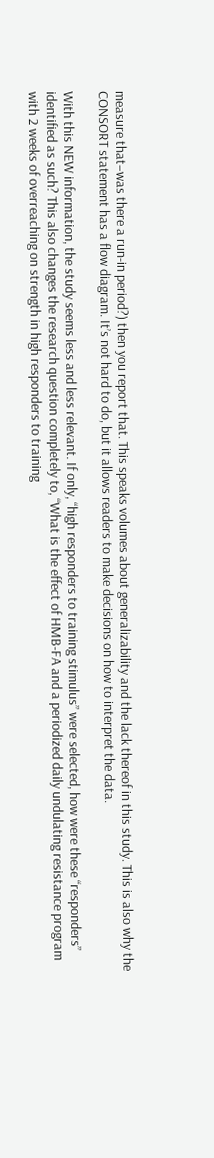measure that–was there a run-in period?) then you report that. This speaks volumes about generalizability and the lack thereof in this study. This is also why the CONSORT statement has a flow diagram. It’s not hard to do, but it allows readers to make decisions on how to interpret the data.

With this NEW information, the study seems less and less relevant. If only, “high responders to training stimulus” were selected, how were these “responders” identified as such? This also changes the research question completely to, “What is the effect of HMB-FA and a periodized daily undulating resistance program with 2 weeks of overreaching on strength in high responders to training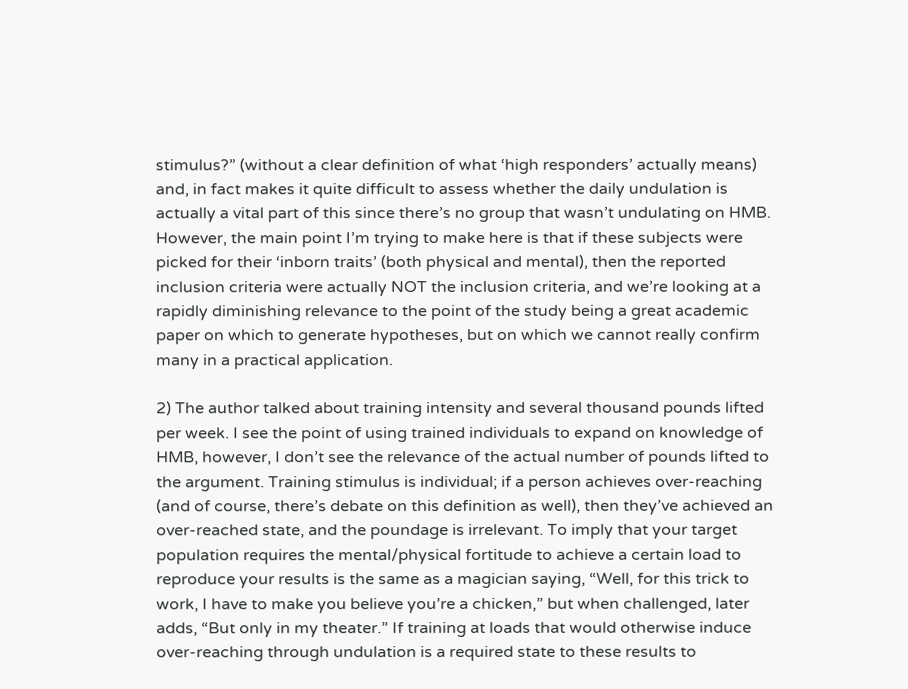stimulus?” (without a clear definition of what ‘high responders’ actually means) and, in fact makes it quite difficult to assess whether the daily undulation is actually a vital part of this since there’s no group that wasn’t undulating on HMB. However, the main point I’m trying to make here is that if these subjects were picked for their ‘inborn traits’ (both physical and mental), then the reported inclusion criteria were actually NOT the inclusion criteria, and we’re looking at a rapidly diminishing relevance to the point of the study being a great academic paper on which to generate hypotheses, but on which we cannot really confirm many in a practical application.

2) The author talked about training intensity and several thousand pounds lifted per week. I see the point of using trained individuals to expand on knowledge of HMB, however, I don’t see the relevance of the actual number of pounds lifted to the argument. Training stimulus is individual; if a person achieves over-reaching (and of course, there’s debate on this definition as well), then they’ve achieved an over-reached state, and the poundage is irrelevant. To imply that your target population requires the mental/physical fortitude to achieve a certain load to reproduce your results is the same as a magician saying, “Well, for this trick to work, I have to make you believe you’re a chicken,” but when challenged, later adds, “But only in my theater.” If training at loads that would otherwise induce over-reaching through undulation is a required state to these results to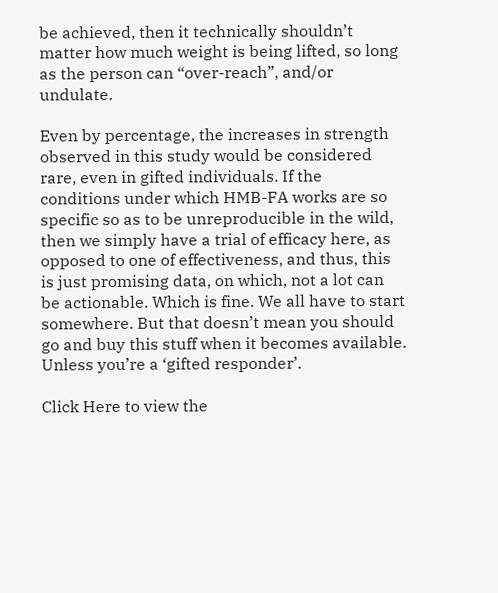be achieved, then it technically shouldn’t matter how much weight is being lifted, so long as the person can “over-reach”, and/or undulate.

Even by percentage, the increases in strength observed in this study would be considered rare, even in gifted individuals. If the conditions under which HMB-FA works are so specific so as to be unreproducible in the wild, then we simply have a trial of efficacy here, as opposed to one of effectiveness, and thus, this is just promising data, on which, not a lot can be actionable. Which is fine. We all have to start somewhere. But that doesn’t mean you should go and buy this stuff when it becomes available. Unless you’re a ‘gifted responder’.

Click Here to view the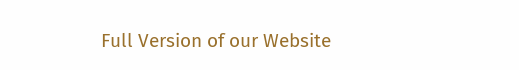Full Version of our Website